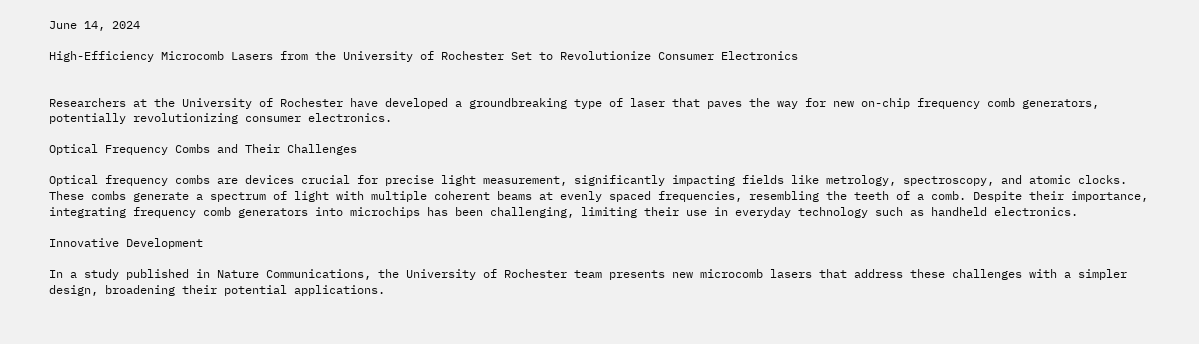June 14, 2024

High-Efficiency Microcomb Lasers from the University of Rochester Set to Revolutionize Consumer Electronics


Researchers at the University of Rochester have developed a groundbreaking type of laser that paves the way for new on-chip frequency comb generators, potentially revolutionizing consumer electronics.

Optical Frequency Combs and Their Challenges

Optical frequency combs are devices crucial for precise light measurement, significantly impacting fields like metrology, spectroscopy, and atomic clocks. These combs generate a spectrum of light with multiple coherent beams at evenly spaced frequencies, resembling the teeth of a comb. Despite their importance, integrating frequency comb generators into microchips has been challenging, limiting their use in everyday technology such as handheld electronics.

Innovative Development

In a study published in Nature Communications, the University of Rochester team presents new microcomb lasers that address these challenges with a simpler design, broadening their potential applications.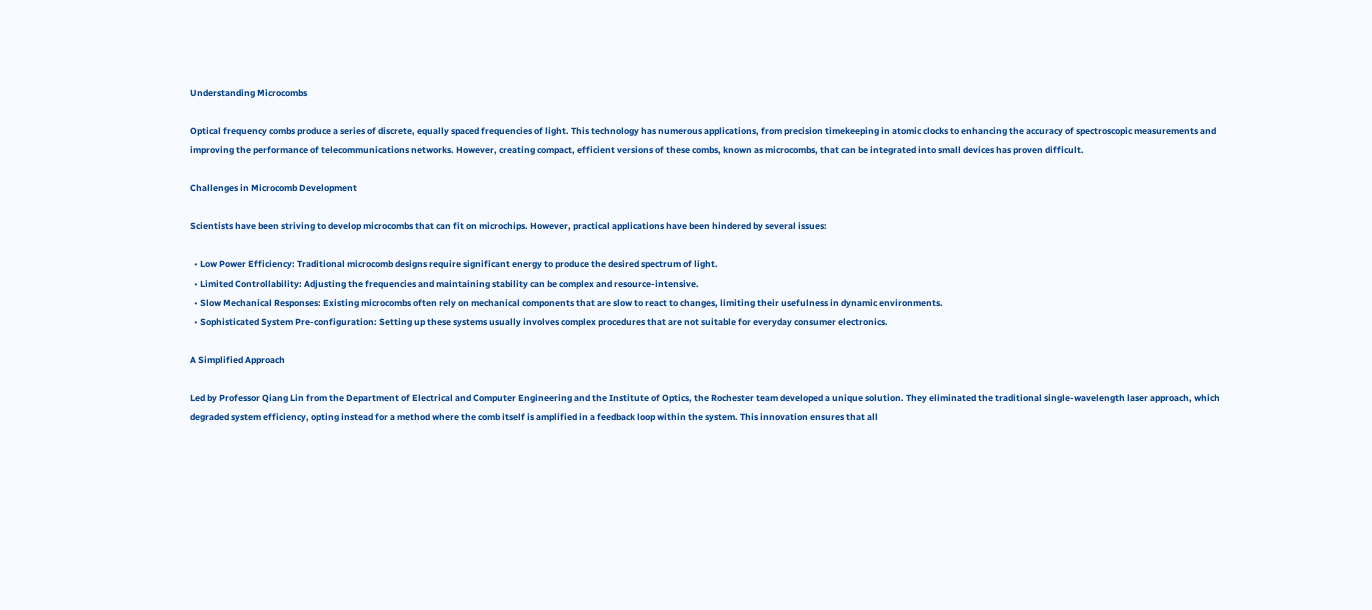Understanding Microcombs

Optical frequency combs produce a series of discrete, equally spaced frequencies of light. This technology has numerous applications, from precision timekeeping in atomic clocks to enhancing the accuracy of spectroscopic measurements and improving the performance of telecommunications networks. However, creating compact, efficient versions of these combs, known as microcombs, that can be integrated into small devices has proven difficult.

Challenges in Microcomb Development

Scientists have been striving to develop microcombs that can fit on microchips. However, practical applications have been hindered by several issues:

  • Low Power Efficiency: Traditional microcomb designs require significant energy to produce the desired spectrum of light.
  • Limited Controllability: Adjusting the frequencies and maintaining stability can be complex and resource-intensive.
  • Slow Mechanical Responses: Existing microcombs often rely on mechanical components that are slow to react to changes, limiting their usefulness in dynamic environments.
  • Sophisticated System Pre-configuration: Setting up these systems usually involves complex procedures that are not suitable for everyday consumer electronics.

A Simplified Approach

Led by Professor Qiang Lin from the Department of Electrical and Computer Engineering and the Institute of Optics, the Rochester team developed a unique solution. They eliminated the traditional single-wavelength laser approach, which degraded system efficiency, opting instead for a method where the comb itself is amplified in a feedback loop within the system. This innovation ensures that all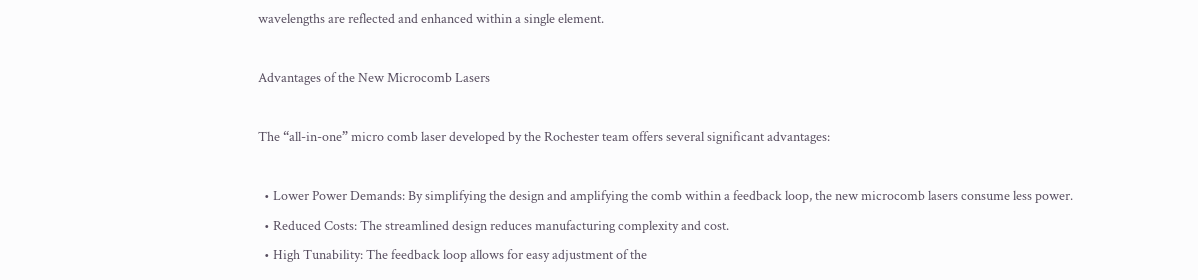wavelengths are reflected and enhanced within a single element.

Advantages of the New Microcomb Lasers

The “all-in-one” micro comb laser developed by the Rochester team offers several significant advantages:

  • Lower Power Demands: By simplifying the design and amplifying the comb within a feedback loop, the new microcomb lasers consume less power.
  • Reduced Costs: The streamlined design reduces manufacturing complexity and cost.
  • High Tunability: The feedback loop allows for easy adjustment of the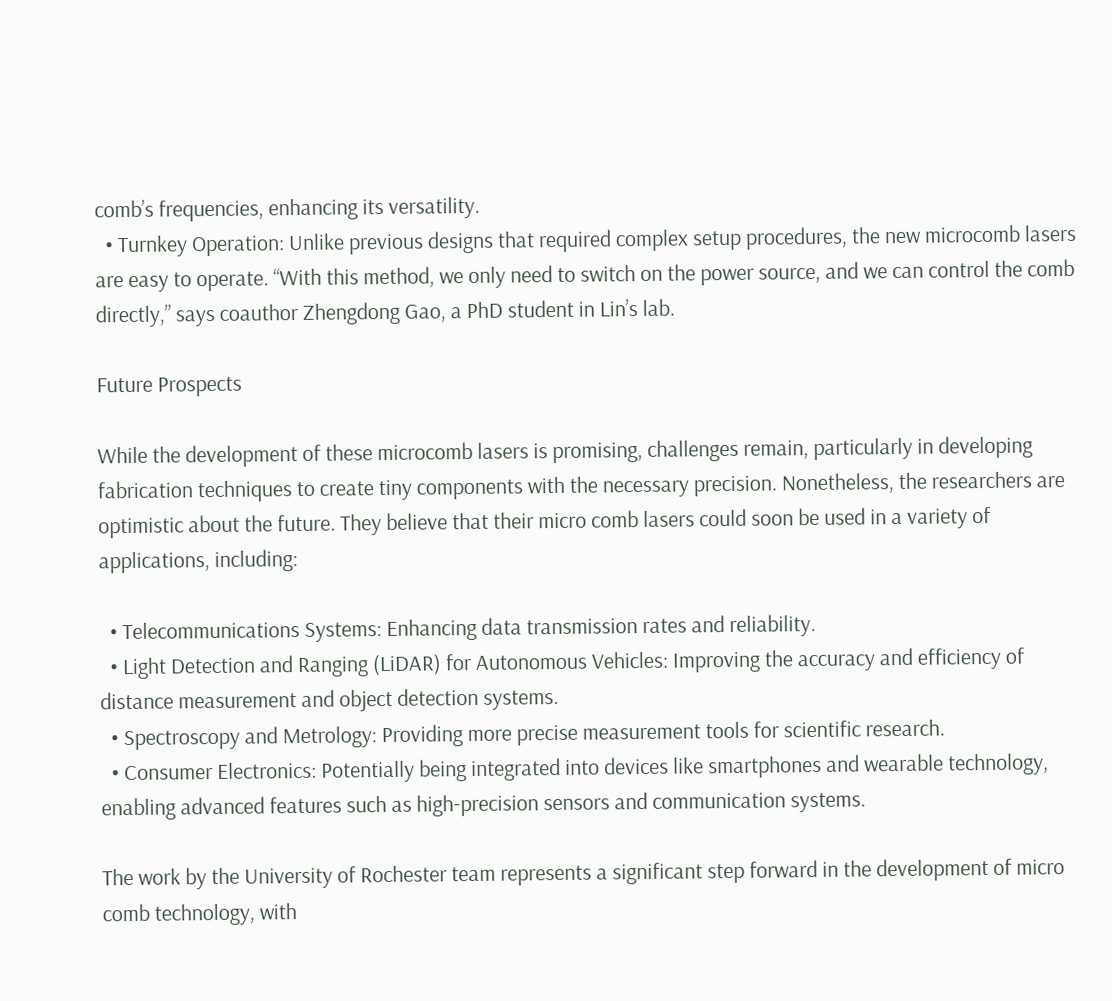comb’s frequencies, enhancing its versatility.
  • Turnkey Operation: Unlike previous designs that required complex setup procedures, the new microcomb lasers are easy to operate. “With this method, we only need to switch on the power source, and we can control the comb directly,” says coauthor Zhengdong Gao, a PhD student in Lin’s lab.

Future Prospects

While the development of these microcomb lasers is promising, challenges remain, particularly in developing fabrication techniques to create tiny components with the necessary precision. Nonetheless, the researchers are optimistic about the future. They believe that their micro comb lasers could soon be used in a variety of applications, including:

  • Telecommunications Systems: Enhancing data transmission rates and reliability.
  • Light Detection and Ranging (LiDAR) for Autonomous Vehicles: Improving the accuracy and efficiency of distance measurement and object detection systems.
  • Spectroscopy and Metrology: Providing more precise measurement tools for scientific research.
  • Consumer Electronics: Potentially being integrated into devices like smartphones and wearable technology, enabling advanced features such as high-precision sensors and communication systems.

The work by the University of Rochester team represents a significant step forward in the development of micro comb technology, with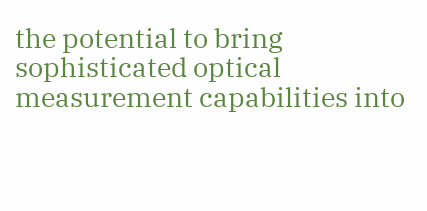the potential to bring sophisticated optical measurement capabilities into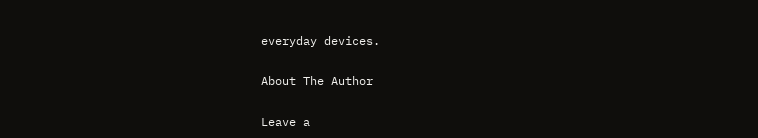everyday devices.

About The Author

Leave a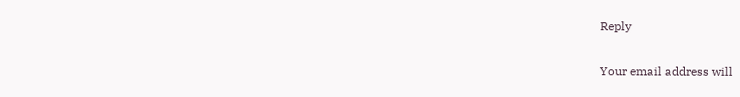Reply

Your email address will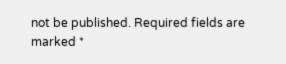not be published. Required fields are marked *